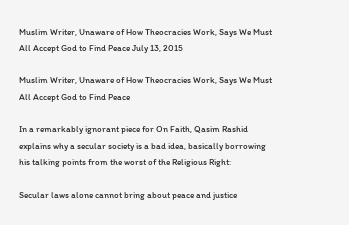Muslim Writer, Unaware of How Theocracies Work, Says We Must All Accept God to Find Peace July 13, 2015

Muslim Writer, Unaware of How Theocracies Work, Says We Must All Accept God to Find Peace

In a remarkably ignorant piece for On Faith, Qasim Rashid explains why a secular society is a bad idea, basically borrowing his talking points from the worst of the Religious Right:

Secular laws alone cannot bring about peace and justice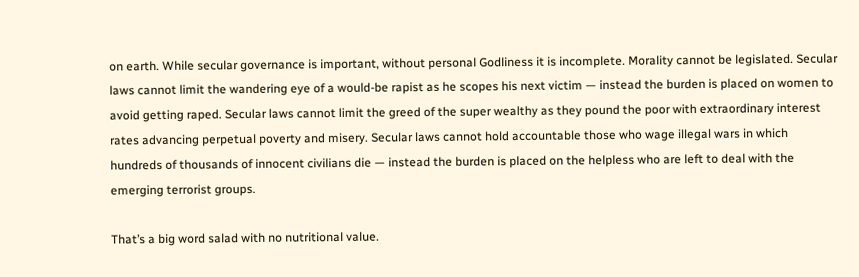on earth. While secular governance is important, without personal Godliness it is incomplete. Morality cannot be legislated. Secular laws cannot limit the wandering eye of a would-be rapist as he scopes his next victim — instead the burden is placed on women to avoid getting raped. Secular laws cannot limit the greed of the super wealthy as they pound the poor with extraordinary interest rates advancing perpetual poverty and misery. Secular laws cannot hold accountable those who wage illegal wars in which hundreds of thousands of innocent civilians die — instead the burden is placed on the helpless who are left to deal with the emerging terrorist groups.

That’s a big word salad with no nutritional value.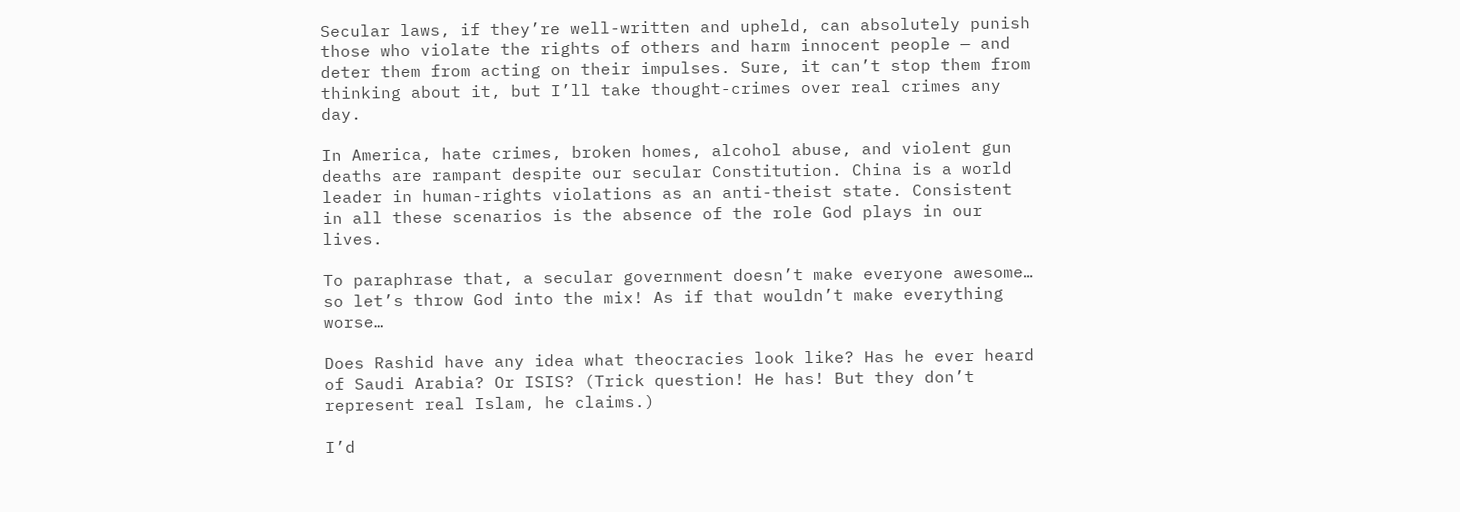Secular laws, if they’re well-written and upheld, can absolutely punish those who violate the rights of others and harm innocent people — and deter them from acting on their impulses. Sure, it can’t stop them from thinking about it, but I’ll take thought-crimes over real crimes any day.

In America, hate crimes, broken homes, alcohol abuse, and violent gun deaths are rampant despite our secular Constitution. China is a world leader in human-rights violations as an anti-theist state. Consistent in all these scenarios is the absence of the role God plays in our lives.

To paraphrase that, a secular government doesn’t make everyone awesome… so let’s throw God into the mix! As if that wouldn’t make everything worse…

Does Rashid have any idea what theocracies look like? Has he ever heard of Saudi Arabia? Or ISIS? (Trick question! He has! But they don’t represent real Islam, he claims.)

I’d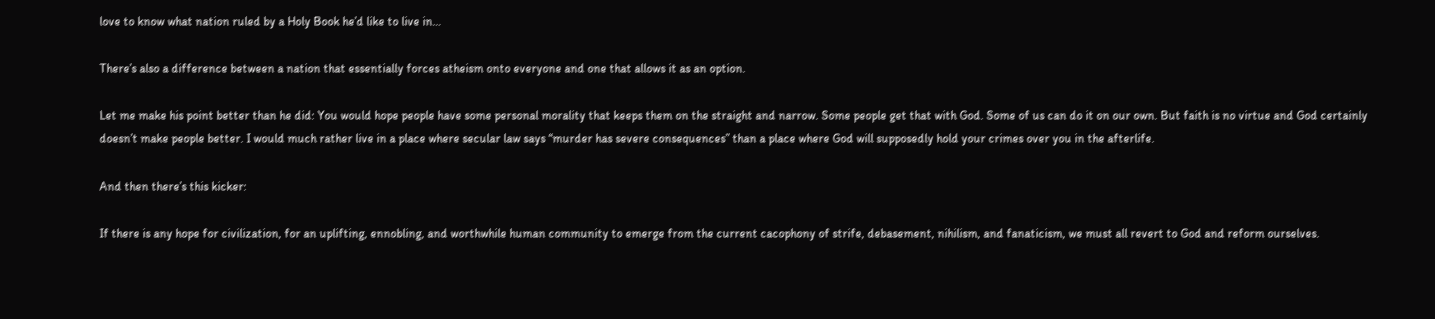love to know what nation ruled by a Holy Book he’d like to live in…

There’s also a difference between a nation that essentially forces atheism onto everyone and one that allows it as an option.

Let me make his point better than he did: You would hope people have some personal morality that keeps them on the straight and narrow. Some people get that with God. Some of us can do it on our own. But faith is no virtue and God certainly doesn’t make people better. I would much rather live in a place where secular law says “murder has severe consequences” than a place where God will supposedly hold your crimes over you in the afterlife.

And then there’s this kicker:

If there is any hope for civilization, for an uplifting, ennobling, and worthwhile human community to emerge from the current cacophony of strife, debasement, nihilism, and fanaticism, we must all revert to God and reform ourselves.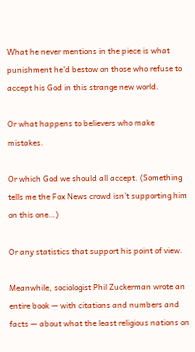What he never mentions in the piece is what punishment he’d bestow on those who refuse to accept his God in this strange new world.

Or what happens to believers who make mistakes.

Or which God we should all accept. (Something tells me the Fox News crowd isn’t supporting him on this one…)

Or any statistics that support his point of view.

Meanwhile, sociologist Phil Zuckerman wrote an entire book — with citations and numbers and facts — about what the least religious nations on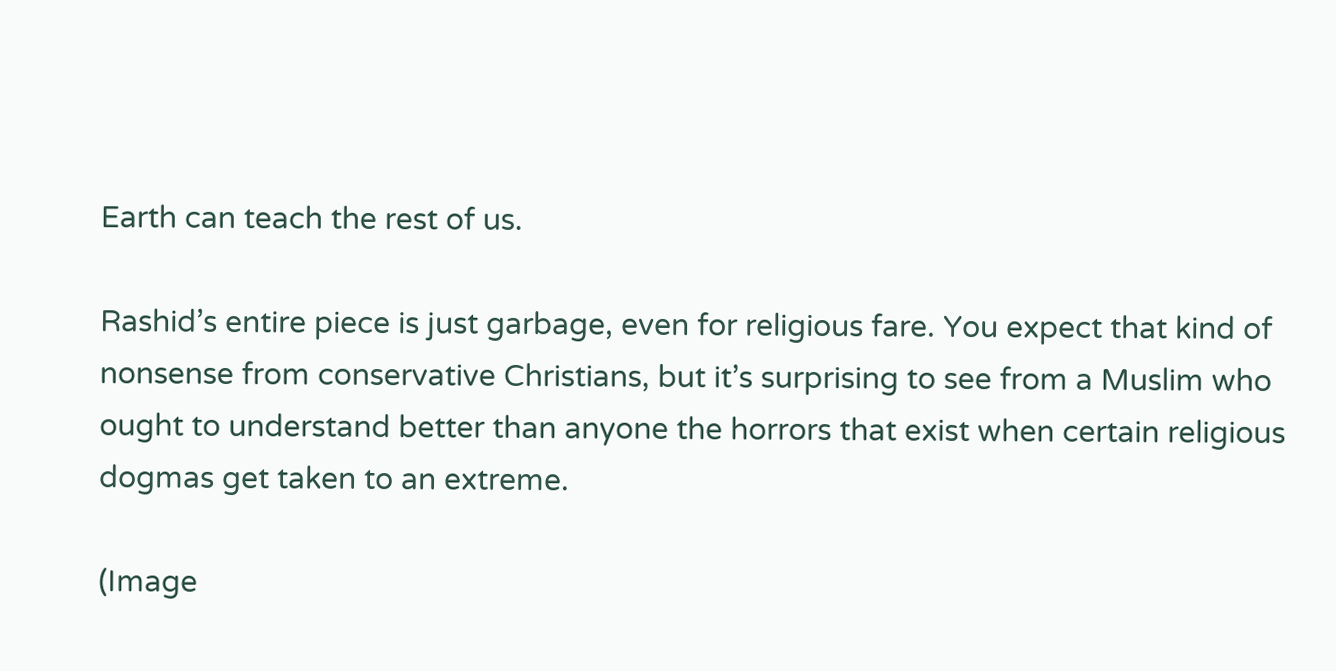Earth can teach the rest of us.

Rashid’s entire piece is just garbage, even for religious fare. You expect that kind of nonsense from conservative Christians, but it’s surprising to see from a Muslim who ought to understand better than anyone the horrors that exist when certain religious dogmas get taken to an extreme.

(Image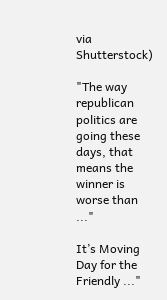via Shutterstock)

"The way republican politics are going these days, that means the winner is worse than ..."

It’s Moving Day for the Friendly ..."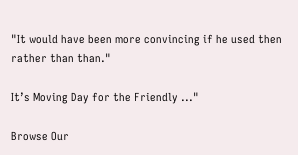"It would have been more convincing if he used then rather than than."

It’s Moving Day for the Friendly ..."

Browse Our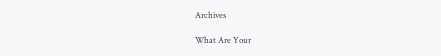Archives

What Are Your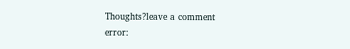Thoughts?leave a comment
error: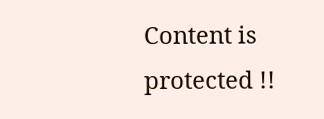Content is protected !!